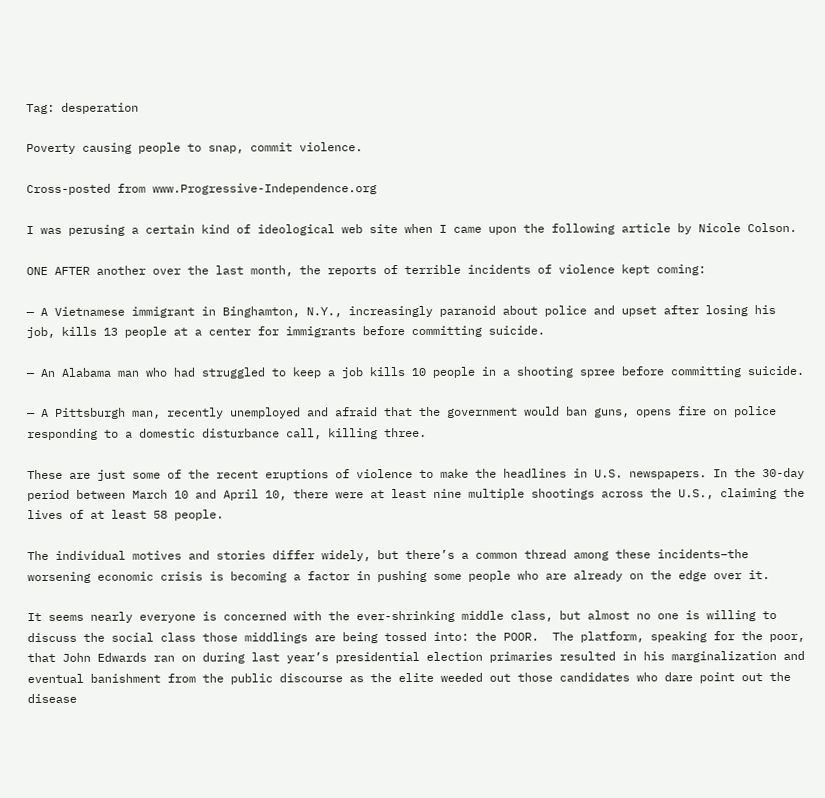Tag: desperation

Poverty causing people to snap, commit violence.

Cross-posted from www.Progressive-Independence.org

I was perusing a certain kind of ideological web site when I came upon the following article by Nicole Colson.

ONE AFTER another over the last month, the reports of terrible incidents of violence kept coming:

— A Vietnamese immigrant in Binghamton, N.Y., increasingly paranoid about police and upset after losing his job, kills 13 people at a center for immigrants before committing suicide.

— An Alabama man who had struggled to keep a job kills 10 people in a shooting spree before committing suicide.

— A Pittsburgh man, recently unemployed and afraid that the government would ban guns, opens fire on police responding to a domestic disturbance call, killing three.

These are just some of the recent eruptions of violence to make the headlines in U.S. newspapers. In the 30-day period between March 10 and April 10, there were at least nine multiple shootings across the U.S., claiming the lives of at least 58 people.

The individual motives and stories differ widely, but there’s a common thread among these incidents–the worsening economic crisis is becoming a factor in pushing some people who are already on the edge over it.

It seems nearly everyone is concerned with the ever-shrinking middle class, but almost no one is willing to discuss the social class those middlings are being tossed into: the POOR.  The platform, speaking for the poor, that John Edwards ran on during last year’s presidential election primaries resulted in his marginalization and eventual banishment from the public discourse as the elite weeded out those candidates who dare point out the disease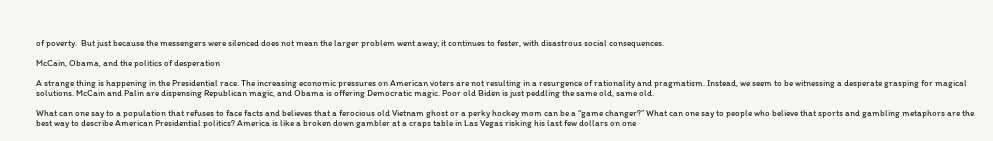of poverty.  But just because the messengers were silenced does not mean the larger problem went away; it continues to fester, with disastrous social consequences.

McCain, Obama, and the politics of desperation

A strange thing is happening in the Presidential race. The increasing economic pressures on American voters are not resulting in a resurgence of rationality and pragmatism. Instead, we seem to be witnessing a desperate grasping for magical solutions. McCain and Palin are dispensing Republican magic, and Obama is offering Democratic magic. Poor old Biden is just peddling the same old, same old.

What can one say to a population that refuses to face facts and believes that a ferocious old Vietnam ghost or a perky hockey mom can be a “game changer?” What can one say to people who believe that sports and gambling metaphors are the best way to describe American Presidential politics? America is like a broken down gambler at a craps table in Las Vegas risking his last few dollars on one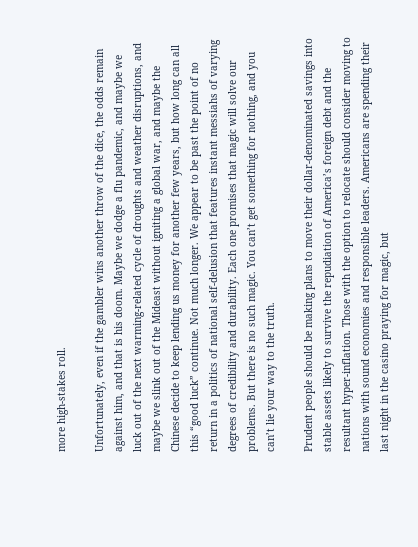more high-stakes roll.

Unfortunately, even if the gambler wins another throw of the dice, the odds remain against him, and that is his doom. Maybe we dodge a flu pandemic, and maybe we luck out of the next warming-related cycle of droughts and weather disruptions, and maybe we slink out of the Mideast without igniting a global war, and maybe the Chinese decide to keep lending us money for another few years, but how long can all this “good luck” continue. Not much longer. We appear to be past the point of no return in a politics of national self-delusion that features instant messiahs of varying degrees of credibility and durability. Each one promises that magic will solve our problems. But there is no such magic. You can’t get something for nothing, and you can’t lie your way to the truth.

Prudent people should be making plans to move their dollar-denominated savings into stable assets likely to survive the repudiation of America’s foreign debt and the resultant hyper-inflation. Those with the option to relocate should consider moving to nations with sound economies and responsible leaders. Americans are spending their last night in the casino praying for magic, but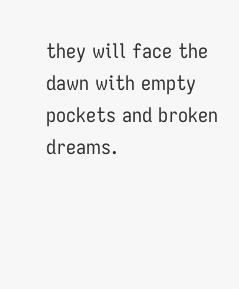they will face the dawn with empty pockets and broken dreams.